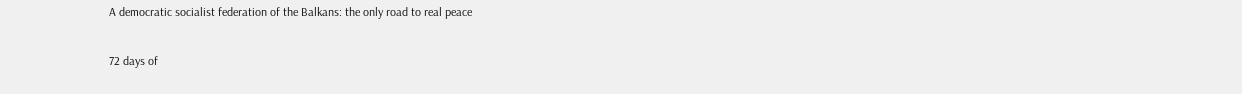A democratic socialist federation of the Balkans: the only road to real peace

72 days of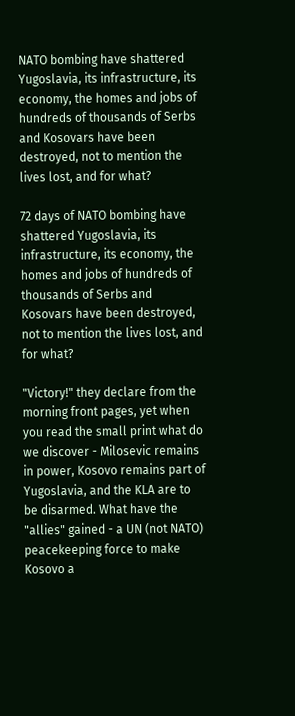NATO bombing have shattered Yugoslavia, its infrastructure, its economy, the homes and jobs of hundreds of thousands of Serbs and Kosovars have been destroyed, not to mention the lives lost, and for what?

72 days of NATO bombing have shattered Yugoslavia, its infrastructure, its economy, the homes and jobs of hundreds of thousands of Serbs and Kosovars have been destroyed, not to mention the lives lost, and for what?

"Victory!" they declare from the morning front pages, yet when you read the small print what do we discover - Milosevic remains in power, Kosovo remains part of Yugoslavia, and the KLA are to be disarmed. What have the "allies" gained - a UN (not NATO) peacekeeping force to make Kosovo a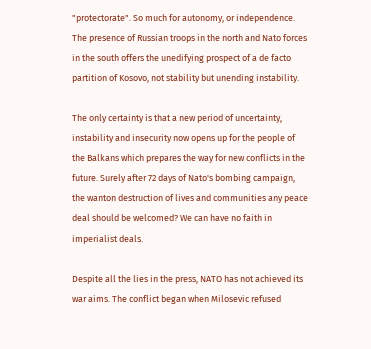"protectorate". So much for autonomy, or independence. The presence of Russian troops in the north and Nato forces in the south offers the unedifying prospect of a de facto partition of Kosovo, not stability but unending instability.

The only certainty is that a new period of uncertainty, instability and insecurity now opens up for the people of the Balkans which prepares the way for new conflicts in the future. Surely after 72 days of Nato's bombing campaign, the wanton destruction of lives and communities any peace deal should be welcomed? We can have no faith in imperialist deals.

Despite all the lies in the press, NATO has not achieved its war aims. The conflict began when Milosevic refused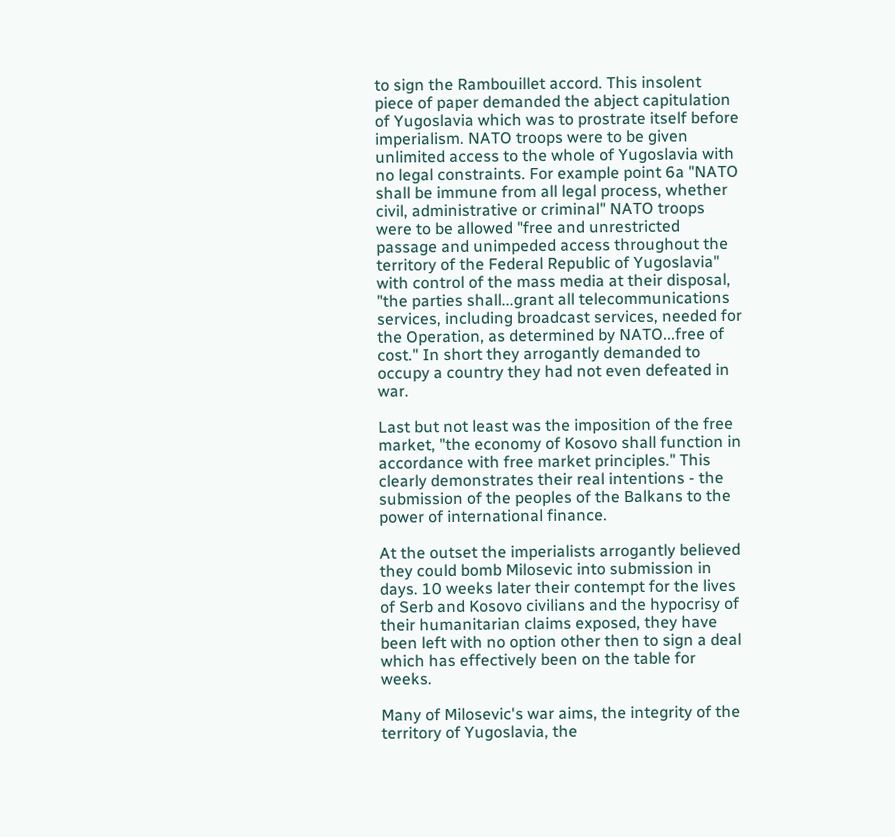to sign the Rambouillet accord. This insolent piece of paper demanded the abject capitulation of Yugoslavia which was to prostrate itself before imperialism. NATO troops were to be given unlimited access to the whole of Yugoslavia with no legal constraints. For example point 6a "NATO shall be immune from all legal process, whether civil, administrative or criminal" NATO troops were to be allowed "free and unrestricted passage and unimpeded access throughout the territory of the Federal Republic of Yugoslavia" with control of the mass media at their disposal, "the parties shall...grant all telecommunications services, including broadcast services, needed for the Operation, as determined by NATO...free of cost." In short they arrogantly demanded to occupy a country they had not even defeated in war.

Last but not least was the imposition of the free market, "the economy of Kosovo shall function in accordance with free market principles." This clearly demonstrates their real intentions - the submission of the peoples of the Balkans to the power of international finance.

At the outset the imperialists arrogantly believed they could bomb Milosevic into submission in days. 10 weeks later their contempt for the lives of Serb and Kosovo civilians and the hypocrisy of their humanitarian claims exposed, they have been left with no option other then to sign a deal which has effectively been on the table for weeks.

Many of Milosevic's war aims, the integrity of the territory of Yugoslavia, the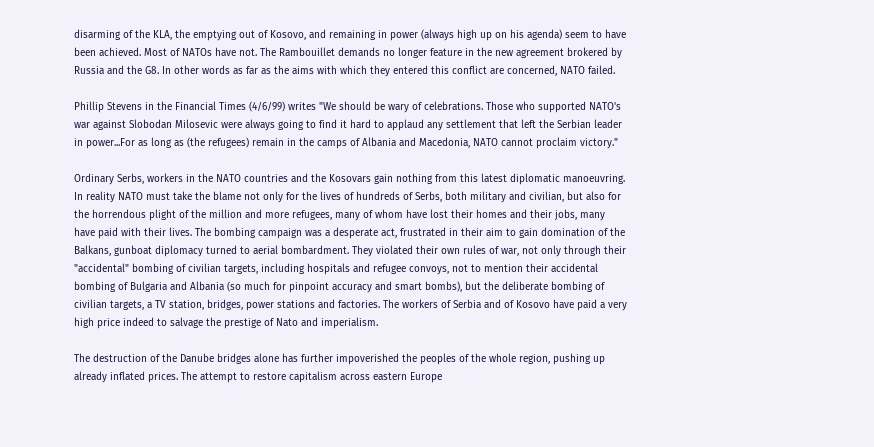disarming of the KLA, the emptying out of Kosovo, and remaining in power (always high up on his agenda) seem to have been achieved. Most of NATOs have not. The Rambouillet demands no longer feature in the new agreement brokered by Russia and the G8. In other words as far as the aims with which they entered this conflict are concerned, NATO failed.

Phillip Stevens in the Financial Times (4/6/99) writes "We should be wary of celebrations. Those who supported NATO's war against Slobodan Milosevic were always going to find it hard to applaud any settlement that left the Serbian leader in power...For as long as (the refugees) remain in the camps of Albania and Macedonia, NATO cannot proclaim victory."

Ordinary Serbs, workers in the NATO countries and the Kosovars gain nothing from this latest diplomatic manoeuvring. In reality NATO must take the blame not only for the lives of hundreds of Serbs, both military and civilian, but also for the horrendous plight of the million and more refugees, many of whom have lost their homes and their jobs, many have paid with their lives. The bombing campaign was a desperate act, frustrated in their aim to gain domination of the Balkans, gunboat diplomacy turned to aerial bombardment. They violated their own rules of war, not only through their "accidental" bombing of civilian targets, including hospitals and refugee convoys, not to mention their accidental bombing of Bulgaria and Albania (so much for pinpoint accuracy and smart bombs), but the deliberate bombing of civilian targets, a TV station, bridges, power stations and factories. The workers of Serbia and of Kosovo have paid a very high price indeed to salvage the prestige of Nato and imperialism.

The destruction of the Danube bridges alone has further impoverished the peoples of the whole region, pushing up already inflated prices. The attempt to restore capitalism across eastern Europe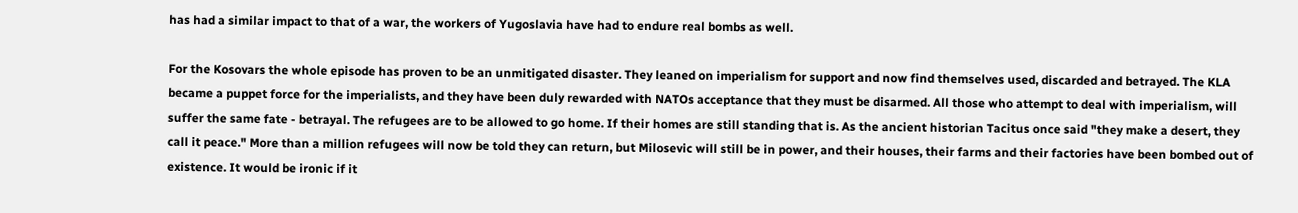has had a similar impact to that of a war, the workers of Yugoslavia have had to endure real bombs as well.

For the Kosovars the whole episode has proven to be an unmitigated disaster. They leaned on imperialism for support and now find themselves used, discarded and betrayed. The KLA became a puppet force for the imperialists, and they have been duly rewarded with NATOs acceptance that they must be disarmed. All those who attempt to deal with imperialism, will suffer the same fate - betrayal. The refugees are to be allowed to go home. If their homes are still standing that is. As the ancient historian Tacitus once said "they make a desert, they call it peace." More than a million refugees will now be told they can return, but Milosevic will still be in power, and their houses, their farms and their factories have been bombed out of existence. It would be ironic if it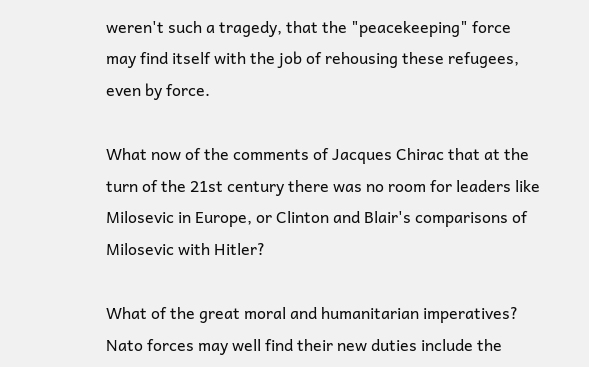weren't such a tragedy, that the "peacekeeping" force may find itself with the job of rehousing these refugees, even by force.

What now of the comments of Jacques Chirac that at the turn of the 21st century there was no room for leaders like Milosevic in Europe, or Clinton and Blair's comparisons of Milosevic with Hitler?

What of the great moral and humanitarian imperatives? Nato forces may well find their new duties include the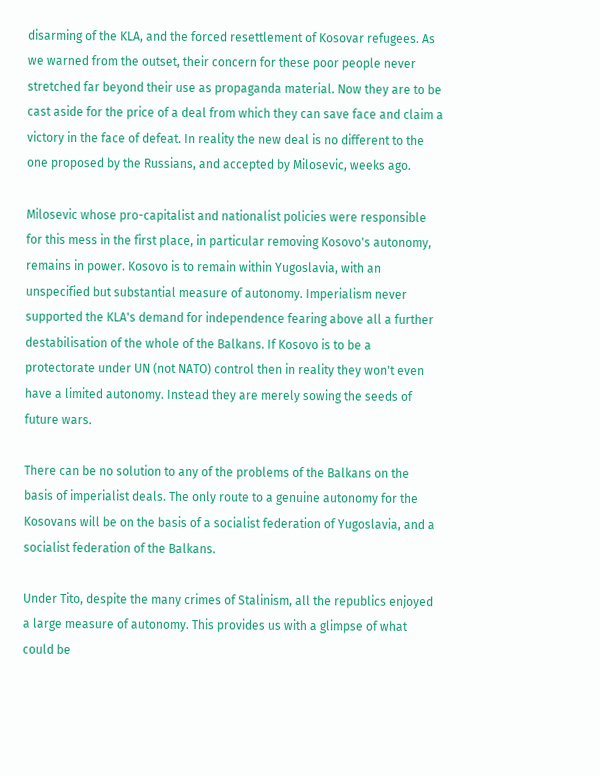disarming of the KLA, and the forced resettlement of Kosovar refugees. As we warned from the outset, their concern for these poor people never stretched far beyond their use as propaganda material. Now they are to be cast aside for the price of a deal from which they can save face and claim a victory in the face of defeat. In reality the new deal is no different to the one proposed by the Russians, and accepted by Milosevic, weeks ago.

Milosevic whose pro-capitalist and nationalist policies were responsible for this mess in the first place, in particular removing Kosovo's autonomy, remains in power. Kosovo is to remain within Yugoslavia, with an unspecified but substantial measure of autonomy. Imperialism never supported the KLA's demand for independence fearing above all a further destabilisation of the whole of the Balkans. If Kosovo is to be a protectorate under UN (not NATO) control then in reality they won't even have a limited autonomy. Instead they are merely sowing the seeds of future wars.

There can be no solution to any of the problems of the Balkans on the basis of imperialist deals. The only route to a genuine autonomy for the Kosovans will be on the basis of a socialist federation of Yugoslavia, and a socialist federation of the Balkans.

Under Tito, despite the many crimes of Stalinism, all the republics enjoyed a large measure of autonomy. This provides us with a glimpse of what could be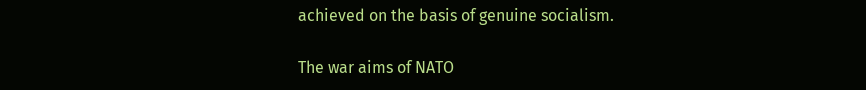achieved on the basis of genuine socialism.

The war aims of NATO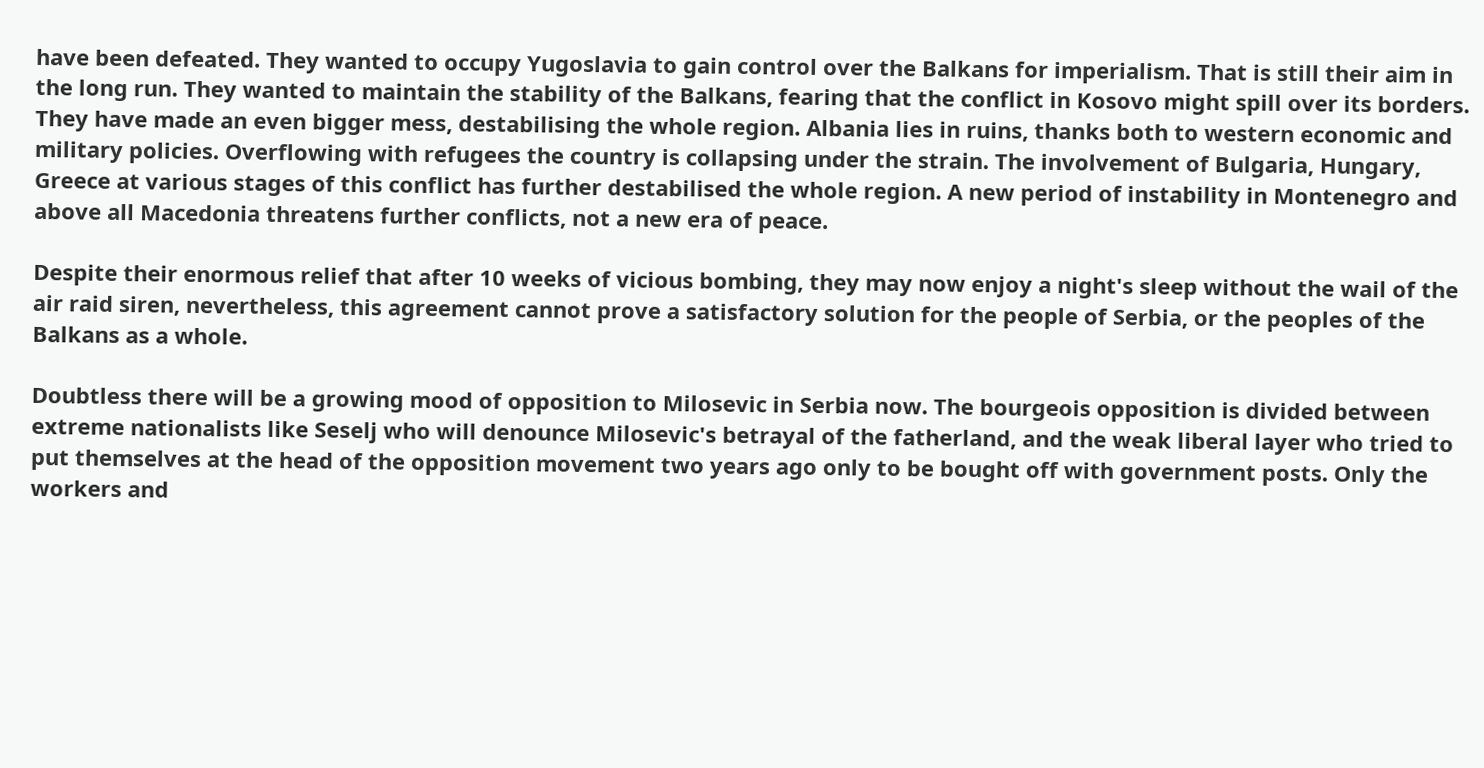have been defeated. They wanted to occupy Yugoslavia to gain control over the Balkans for imperialism. That is still their aim in the long run. They wanted to maintain the stability of the Balkans, fearing that the conflict in Kosovo might spill over its borders. They have made an even bigger mess, destabilising the whole region. Albania lies in ruins, thanks both to western economic and military policies. Overflowing with refugees the country is collapsing under the strain. The involvement of Bulgaria, Hungary, Greece at various stages of this conflict has further destabilised the whole region. A new period of instability in Montenegro and above all Macedonia threatens further conflicts, not a new era of peace.

Despite their enormous relief that after 10 weeks of vicious bombing, they may now enjoy a night's sleep without the wail of the air raid siren, nevertheless, this agreement cannot prove a satisfactory solution for the people of Serbia, or the peoples of the Balkans as a whole.

Doubtless there will be a growing mood of opposition to Milosevic in Serbia now. The bourgeois opposition is divided between extreme nationalists like Seselj who will denounce Milosevic's betrayal of the fatherland, and the weak liberal layer who tried to put themselves at the head of the opposition movement two years ago only to be bought off with government posts. Only the workers and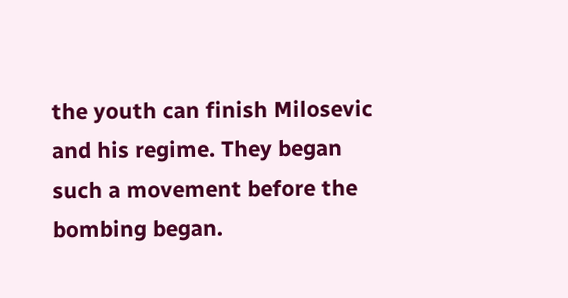the youth can finish Milosevic and his regime. They began such a movement before the bombing began.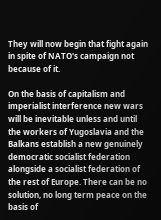They will now begin that fight again in spite of NATO's campaign not because of it.

On the basis of capitalism and imperialist interference new wars will be inevitable unless and until the workers of Yugoslavia and the Balkans establish a new genuinely democratic socialist federation alongside a socialist federation of the rest of Europe. There can be no solution, no long term peace on the basis of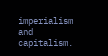imperialism and capitalism.